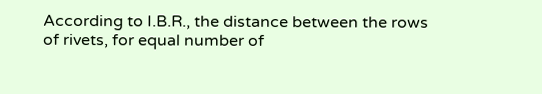According to I.B.R., the distance between the rows of rivets, for equal number of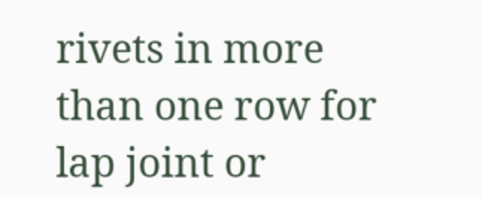rivets in more than one row for lap joint or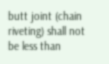butt joint (chain riveting) shall not be less than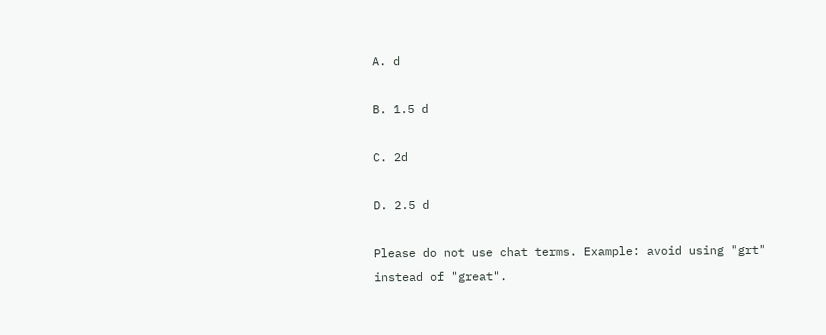A. d

B. 1.5 d

C. 2d

D. 2.5 d

Please do not use chat terms. Example: avoid using "grt" instead of "great".